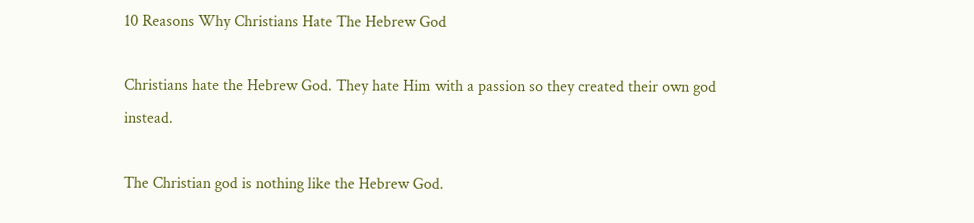10 Reasons Why Christians Hate The Hebrew God

Christians hate the Hebrew God. They hate Him with a passion so they created their own god instead.

The Christian god is nothing like the Hebrew God.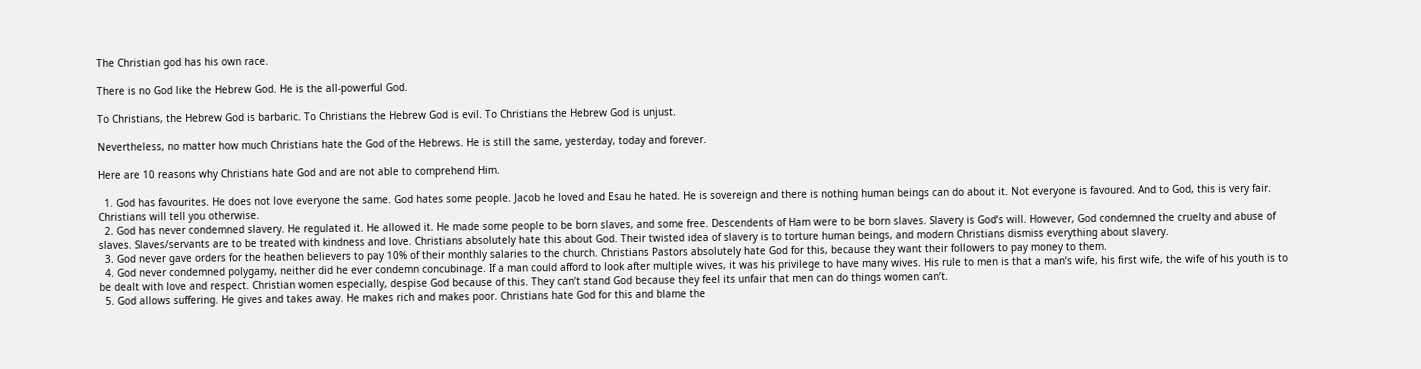The Christian god has his own race.

There is no God like the Hebrew God. He is the all-powerful God.

To Christians, the Hebrew God is barbaric. To Christians the Hebrew God is evil. To Christians the Hebrew God is unjust.

Nevertheless, no matter how much Christians hate the God of the Hebrews. He is still the same, yesterday, today and forever.

Here are 10 reasons why Christians hate God and are not able to comprehend Him.

  1. God has favourites. He does not love everyone the same. God hates some people. Jacob he loved and Esau he hated. He is sovereign and there is nothing human beings can do about it. Not everyone is favoured. And to God, this is very fair. Christians will tell you otherwise.
  2. God has never condemned slavery. He regulated it. He allowed it. He made some people to be born slaves, and some free. Descendents of Ham were to be born slaves. Slavery is God’s will. However, God condemned the cruelty and abuse of slaves. Slaves/servants are to be treated with kindness and love. Christians absolutely hate this about God. Their twisted idea of slavery is to torture human beings, and modern Christians dismiss everything about slavery.
  3. God never gave orders for the heathen believers to pay 10% of their monthly salaries to the church. Christians Pastors absolutely hate God for this, because they want their followers to pay money to them.
  4. God never condemned polygamy, neither did he ever condemn concubinage. If a man could afford to look after multiple wives, it was his privilege to have many wives. His rule to men is that a man’s wife, his first wife, the wife of his youth is to be dealt with love and respect. Christian women especially, despise God because of this. They can’t stand God because they feel its unfair that men can do things women can’t.
  5. God allows suffering. He gives and takes away. He makes rich and makes poor. Christians hate God for this and blame the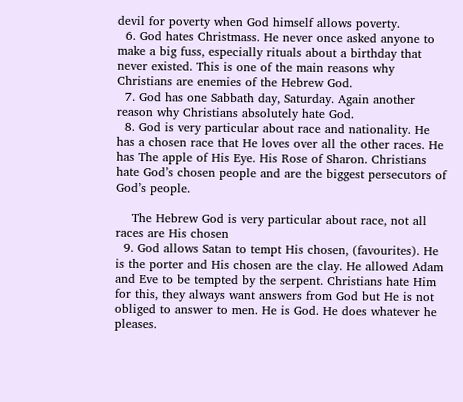devil for poverty when God himself allows poverty.
  6. God hates Christmass. He never once asked anyone to make a big fuss, especially rituals about a birthday that never existed. This is one of the main reasons why Christians are enemies of the Hebrew God.
  7. God has one Sabbath day, Saturday. Again another reason why Christians absolutely hate God.
  8. God is very particular about race and nationality. He has a chosen race that He loves over all the other races. He has The apple of His Eye. His Rose of Sharon. Christians hate God’s chosen people and are the biggest persecutors of God’s people.

    The Hebrew God is very particular about race, not all races are His chosen
  9. God allows Satan to tempt His chosen, (favourites). He is the porter and His chosen are the clay. He allowed Adam and Eve to be tempted by the serpent. Christians hate Him for this, they always want answers from God but He is not obliged to answer to men. He is God. He does whatever he pleases.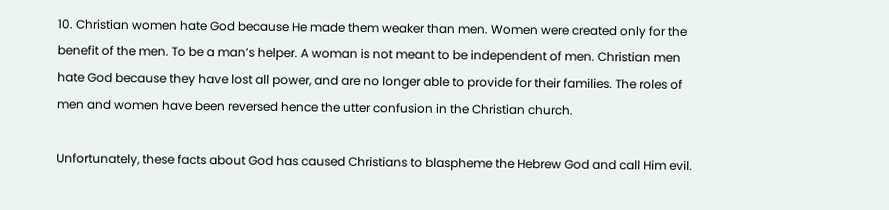10. Christian women hate God because He made them weaker than men. Women were created only for the benefit of the men. To be a man’s helper. A woman is not meant to be independent of men. Christian men hate God because they have lost all power, and are no longer able to provide for their families. The roles of men and women have been reversed hence the utter confusion in the Christian church.

Unfortunately, these facts about God has caused Christians to blaspheme the Hebrew God and call Him evil.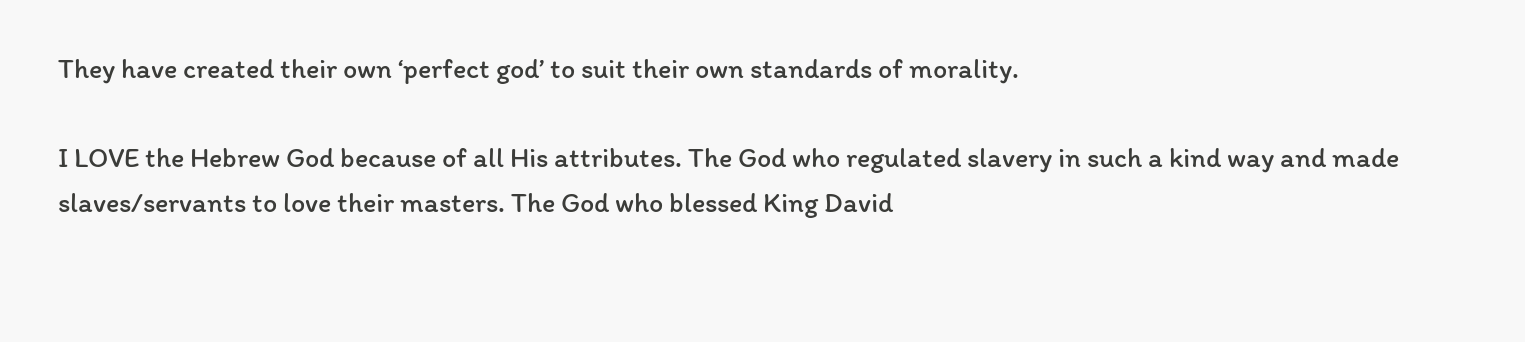They have created their own ‘perfect god’ to suit their own standards of morality.

I LOVE the Hebrew God because of all His attributes. The God who regulated slavery in such a kind way and made slaves/servants to love their masters. The God who blessed King David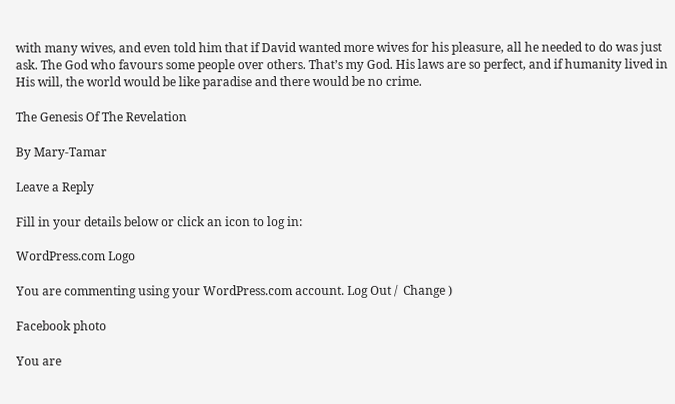with many wives, and even told him that if David wanted more wives for his pleasure, all he needed to do was just ask. The God who favours some people over others. That’s my God. His laws are so perfect, and if humanity lived in His will, the world would be like paradise and there would be no crime.

The Genesis Of The Revelation

By Mary-Tamar

Leave a Reply

Fill in your details below or click an icon to log in:

WordPress.com Logo

You are commenting using your WordPress.com account. Log Out /  Change )

Facebook photo

You are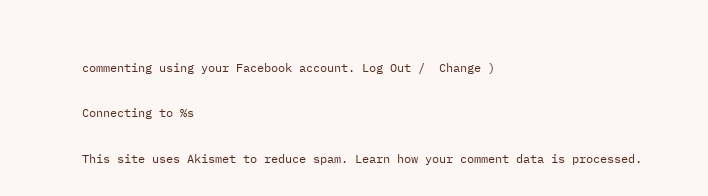commenting using your Facebook account. Log Out /  Change )

Connecting to %s

This site uses Akismet to reduce spam. Learn how your comment data is processed.